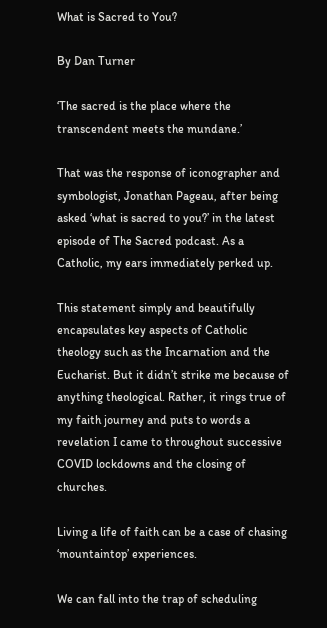What is Sacred to You?

By Dan Turner

‘The sacred is the place where the transcendent meets the mundane.’

That was the response of iconographer and symbologist, Jonathan Pageau, after being asked ‘what is sacred to you?’ in the latest episode of The Sacred podcast. As a Catholic, my ears immediately perked up.

This statement simply and beautifully encapsulates key aspects of Catholic theology such as the Incarnation and the Eucharist. But it didn’t strike me because of anything theological. Rather, it rings true of my faith journey and puts to words a revelation I came to throughout successive COVID lockdowns and the closing of churches.

Living a life of faith can be a case of chasing ‘mountaintop’ experiences.

We can fall into the trap of scheduling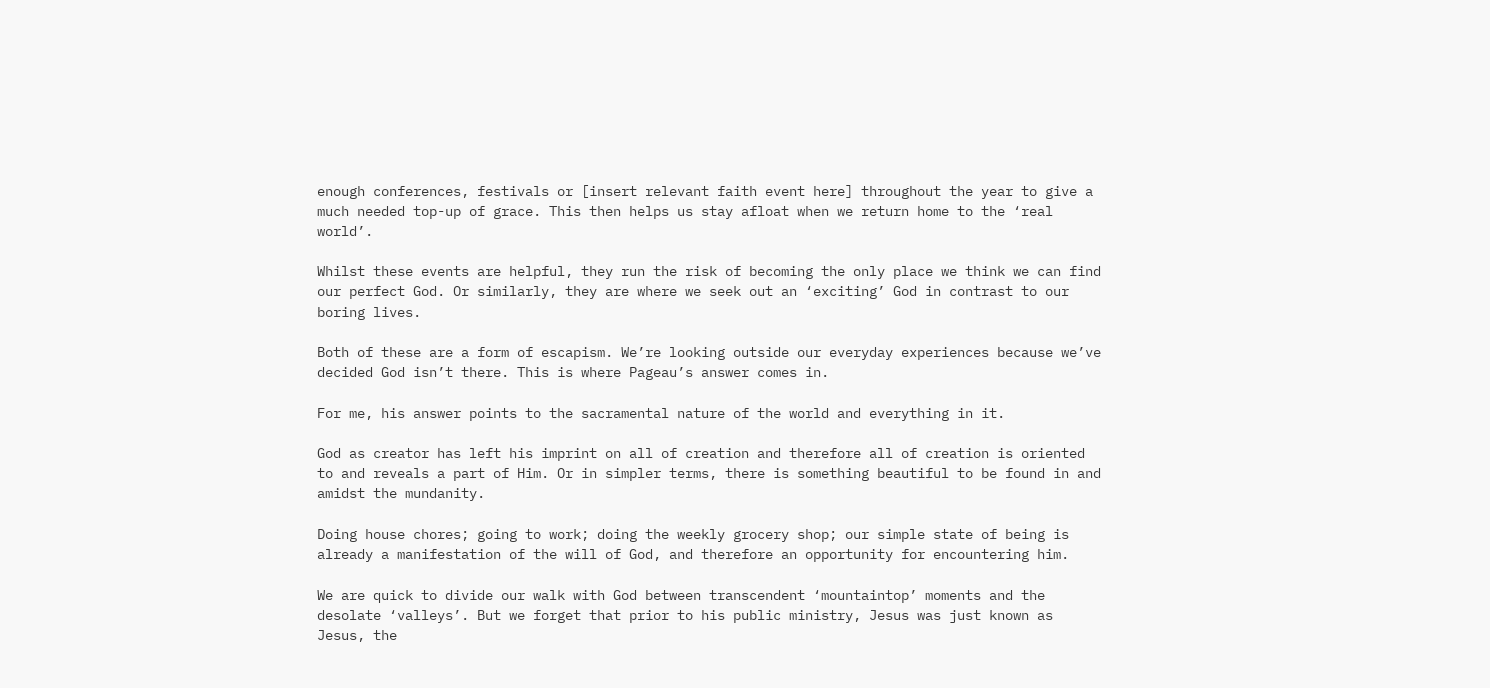enough conferences, festivals or [insert relevant faith event here] throughout the year to give a much needed top-up of grace. This then helps us stay afloat when we return home to the ‘real world’.

Whilst these events are helpful, they run the risk of becoming the only place we think we can find our perfect God. Or similarly, they are where we seek out an ‘exciting’ God in contrast to our boring lives.

Both of these are a form of escapism. We’re looking outside our everyday experiences because we’ve decided God isn’t there. This is where Pageau’s answer comes in.

For me, his answer points to the sacramental nature of the world and everything in it.

God as creator has left his imprint on all of creation and therefore all of creation is oriented to and reveals a part of Him. Or in simpler terms, there is something beautiful to be found in and amidst the mundanity.

Doing house chores; going to work; doing the weekly grocery shop; our simple state of being is already a manifestation of the will of God, and therefore an opportunity for encountering him.

We are quick to divide our walk with God between transcendent ‘mountaintop’ moments and the desolate ‘valleys’. But we forget that prior to his public ministry, Jesus was just known as Jesus, the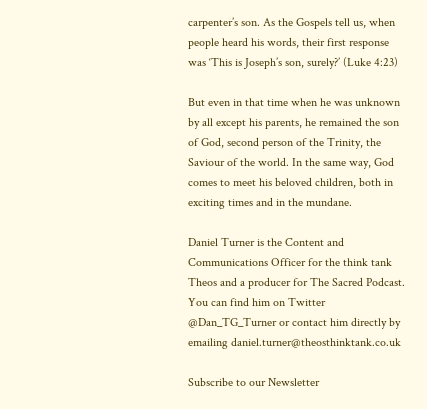carpenter’s son. As the Gospels tell us, when people heard his words, their first response was ‘This is Joseph’s son, surely?’ (Luke 4:23)

But even in that time when he was unknown by all except his parents, he remained the son of God, second person of the Trinity, the Saviour of the world. In the same way, God comes to meet his beloved children, both in exciting times and in the mundane.

Daniel Turner is the Content and Communications Officer for the think tank Theos and a producer for The Sacred Podcast. You can find him on Twitter @Dan_TG_Turner or contact him directly by emailing daniel.turner@theosthinktank.co.uk

Subscribe to our Newsletter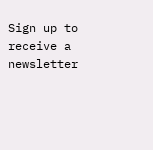Sign up to receive a newsletter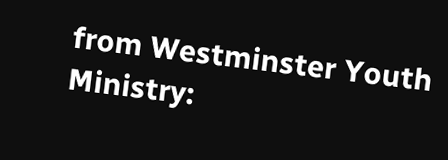from Westminster Youth Ministry: